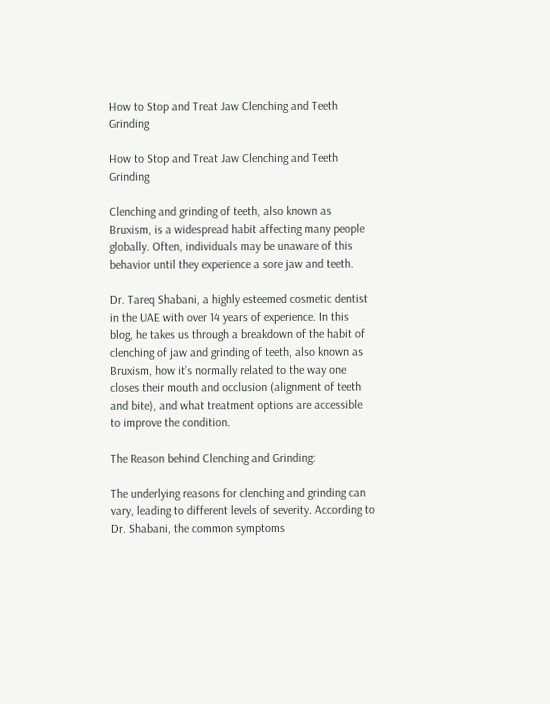How to Stop and Treat Jaw Clenching and Teeth Grinding

How to Stop and Treat Jaw Clenching and Teeth Grinding

Clenching and grinding of teeth, also known as Bruxism, is a widespread habit affecting many people globally. Often, individuals may be unaware of this behavior until they experience a sore jaw and teeth.

Dr. Tareq Shabani, a highly esteemed cosmetic dentist in the UAE with over 14 years of experience. In this blog, he takes us through a breakdown of the habit of clenching of jaw and grinding of teeth, also known as Bruxism, how it’s normally related to the way one closes their mouth and occlusion (alignment of teeth and bite), and what treatment options are accessible to improve the condition.

The Reason behind Clenching and Grinding:

The underlying reasons for clenching and grinding can vary, leading to different levels of severity. According to Dr. Shabani, the common symptoms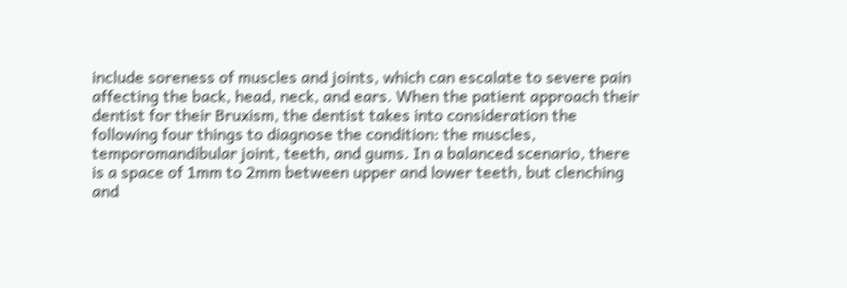include soreness of muscles and joints, which can escalate to severe pain affecting the back, head, neck, and ears. When the patient approach their dentist for their Bruxism, the dentist takes into consideration the following four things to diagnose the condition: the muscles, temporomandibular joint, teeth, and gums. In a balanced scenario, there is a space of 1mm to 2mm between upper and lower teeth, but clenching and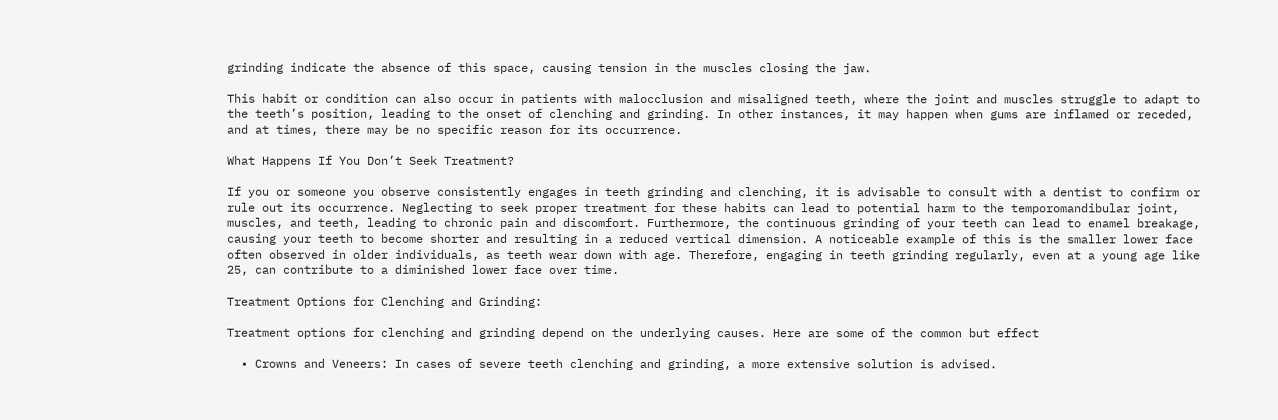grinding indicate the absence of this space, causing tension in the muscles closing the jaw.

This habit or condition can also occur in patients with malocclusion and misaligned teeth, where the joint and muscles struggle to adapt to the teeth’s position, leading to the onset of clenching and grinding. In other instances, it may happen when gums are inflamed or receded, and at times, there may be no specific reason for its occurrence.

What Happens If You Don’t Seek Treatment?

If you or someone you observe consistently engages in teeth grinding and clenching, it is advisable to consult with a dentist to confirm or rule out its occurrence. Neglecting to seek proper treatment for these habits can lead to potential harm to the temporomandibular joint, muscles, and teeth, leading to chronic pain and discomfort. Furthermore, the continuous grinding of your teeth can lead to enamel breakage, causing your teeth to become shorter and resulting in a reduced vertical dimension. A noticeable example of this is the smaller lower face often observed in older individuals, as teeth wear down with age. Therefore, engaging in teeth grinding regularly, even at a young age like 25, can contribute to a diminished lower face over time.

Treatment Options for Clenching and Grinding:

Treatment options for clenching and grinding depend on the underlying causes. Here are some of the common but effect

  • Crowns and Veneers: In cases of severe teeth clenching and grinding, a more extensive solution is advised.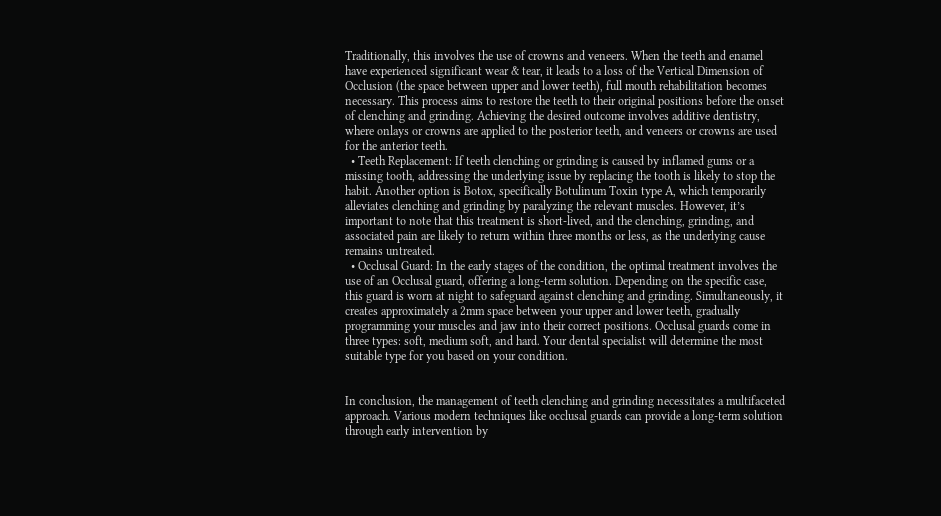Traditionally, this involves the use of crowns and veneers. When the teeth and enamel have experienced significant wear & tear, it leads to a loss of the Vertical Dimension of Occlusion (the space between upper and lower teeth), full mouth rehabilitation becomes necessary. This process aims to restore the teeth to their original positions before the onset of clenching and grinding. Achieving the desired outcome involves additive dentistry, where onlays or crowns are applied to the posterior teeth, and veneers or crowns are used for the anterior teeth.
  • Teeth Replacement: If teeth clenching or grinding is caused by inflamed gums or a missing tooth, addressing the underlying issue by replacing the tooth is likely to stop the habit. Another option is Botox, specifically Botulinum Toxin type A, which temporarily alleviates clenching and grinding by paralyzing the relevant muscles. However, it’s important to note that this treatment is short-lived, and the clenching, grinding, and associated pain are likely to return within three months or less, as the underlying cause remains untreated.
  • Occlusal Guard: In the early stages of the condition, the optimal treatment involves the use of an Occlusal guard, offering a long-term solution. Depending on the specific case, this guard is worn at night to safeguard against clenching and grinding. Simultaneously, it creates approximately a 2mm space between your upper and lower teeth, gradually programming your muscles and jaw into their correct positions. Occlusal guards come in three types: soft, medium soft, and hard. Your dental specialist will determine the most suitable type for you based on your condition.


In conclusion, the management of teeth clenching and grinding necessitates a multifaceted approach. Various modern techniques like occlusal guards can provide a long-term solution through early intervention by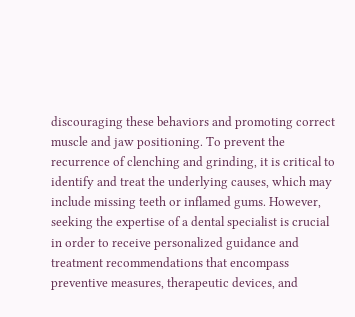discouraging these behaviors and promoting correct muscle and jaw positioning. To prevent the recurrence of clenching and grinding, it is critical to identify and treat the underlying causes, which may include missing teeth or inflamed gums. However, seeking the expertise of a dental specialist is crucial in order to receive personalized guidance and treatment recommendations that encompass preventive measures, therapeutic devices, and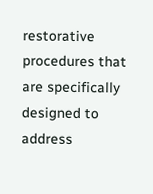restorative procedures that are specifically designed to address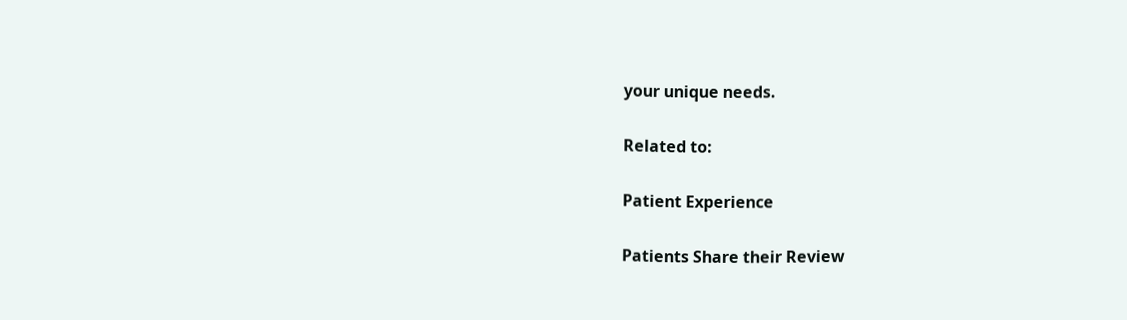your unique needs.

Related to:

Patient Experience

Patients Share their Review